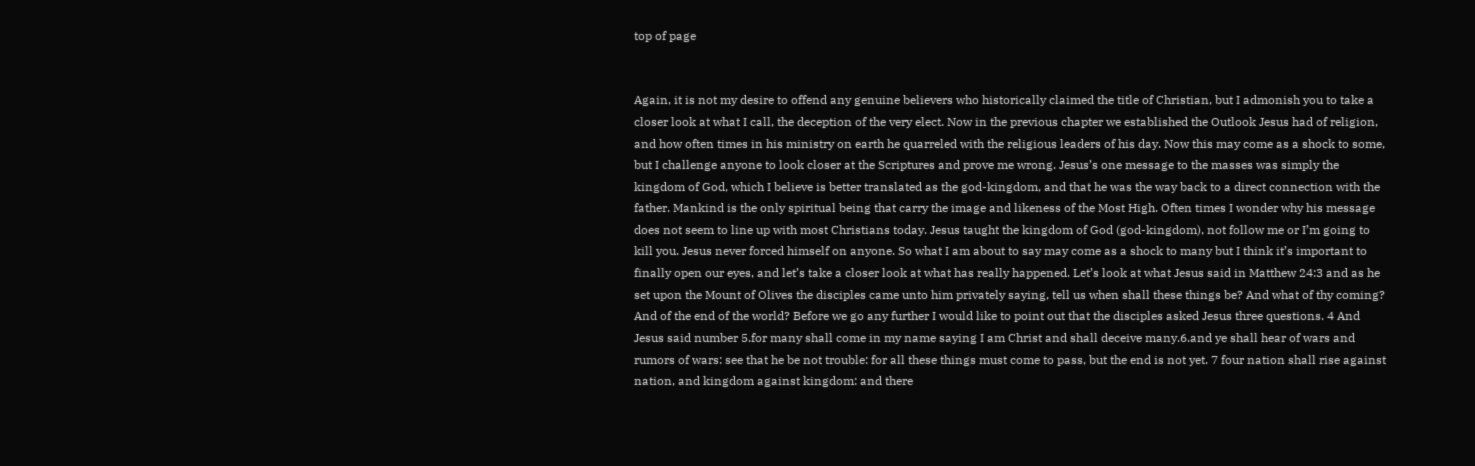top of page


Again, it is not my desire to offend any genuine believers who historically claimed the title of Christian, but I admonish you to take a closer look at what I call, the deception of the very elect. Now in the previous chapter we established the Outlook Jesus had of religion, and how often times in his ministry on earth he quarreled with the religious leaders of his day. Now this may come as a shock to some, but I challenge anyone to look closer at the Scriptures and prove me wrong. Jesus’s one message to the masses was simply the kingdom of God, which I believe is better translated as the god-kingdom, and that he was the way back to a direct connection with the father. Mankind is the only spiritual being that carry the image and likeness of the Most High. Often times I wonder why his message does not seem to line up with most Christians today. Jesus taught the kingdom of God (god-kingdom), not follow me or I’m going to kill you. Jesus never forced himself on anyone. So what I am about to say may come as a shock to many but I think it’s important to finally open our eyes, and let’s take a closer look at what has really happened. Let’s look at what Jesus said in Matthew 24:3 and as he set upon the Mount of Olives the disciples came unto him privately saying, tell us when shall these things be? And what of thy coming? And of the end of the world? Before we go any further I would like to point out that the disciples asked Jesus three questions. 4 And Jesus said number 5.for many shall come in my name saying I am Christ and shall deceive many.6.and ye shall hear of wars and rumors of wars: see that he be not trouble: for all these things must come to pass, but the end is not yet. 7 four nation shall rise against nation, and kingdom against kingdom: and there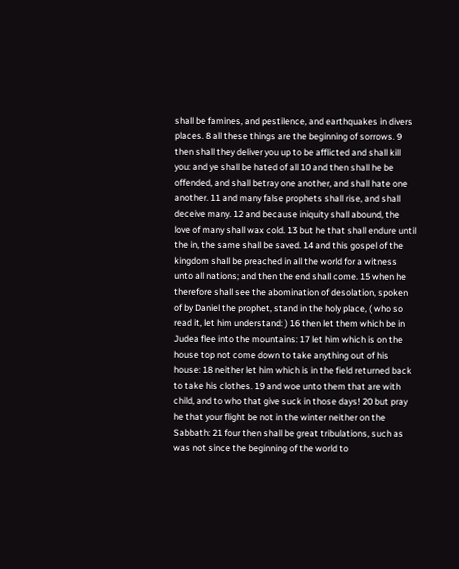shall be famines, and pestilence, and earthquakes in divers places. 8 all these things are the beginning of sorrows. 9 then shall they deliver you up to be afflicted and shall kill you: and ye shall be hated of all 10 and then shall he be offended, and shall betray one another, and shall hate one another. 11 and many false prophets shall rise, and shall deceive many. 12 and because iniquity shall abound, the love of many shall wax cold. 13 but he that shall endure until the in, the same shall be saved. 14 and this gospel of the kingdom shall be preached in all the world for a witness unto all nations; and then the end shall come. 15 when he therefore shall see the abomination of desolation, spoken of by Daniel the prophet, stand in the holy place, ( who so read it, let him understand: ) 16 then let them which be in Judea flee into the mountains: 17 let him which is on the house top not come down to take anything out of his house: 18 neither let him which is in the field returned back to take his clothes. 19 and woe unto them that are with child, and to who that give suck in those days! 20 but pray he that your flight be not in the winter neither on the Sabbath: 21 four then shall be great tribulations, such as was not since the beginning of the world to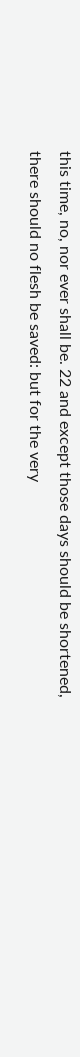this time, no, nor ever shall be. 22 and except those days should be shortened, there should no flesh be saved: but for the very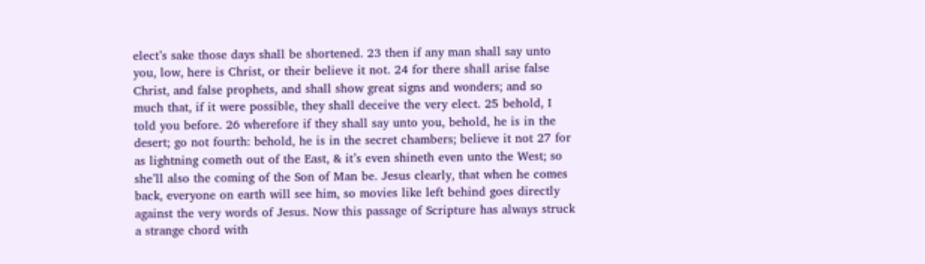elect’s sake those days shall be shortened. 23 then if any man shall say unto you, low, here is Christ, or their believe it not. 24 for there shall arise false Christ, and false prophets, and shall show great signs and wonders; and so much that, if it were possible, they shall deceive the very elect. 25 behold, I told you before. 26 wherefore if they shall say unto you, behold, he is in the desert; go not fourth: behold, he is in the secret chambers; believe it not 27 for as lightning cometh out of the East, & it’s even shineth even unto the West; so she’ll also the coming of the Son of Man be. Jesus clearly, that when he comes back, everyone on earth will see him, so movies like left behind goes directly against the very words of Jesus. Now this passage of Scripture has always struck a strange chord with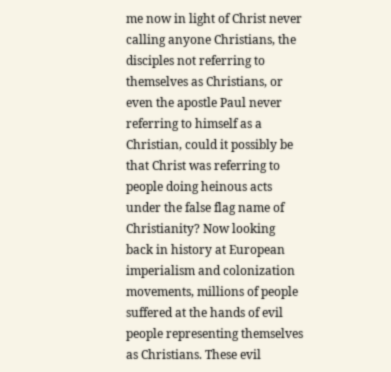me now in light of Christ never calling anyone Christians, the disciples not referring to themselves as Christians, or even the apostle Paul never referring to himself as a Christian, could it possibly be that Christ was referring to people doing heinous acts under the false flag name of Christianity? Now looking back in history at European imperialism and colonization movements, millions of people suffered at the hands of evil people representing themselves as Christians. These evil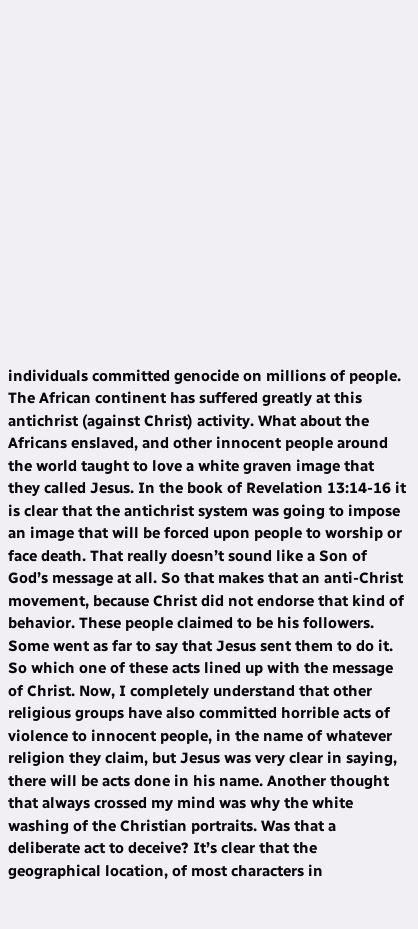individuals committed genocide on millions of people. The African continent has suffered greatly at this antichrist (against Christ) activity. What about the Africans enslaved, and other innocent people around the world taught to love a white graven image that they called Jesus. In the book of Revelation 13:14-16 it is clear that the antichrist system was going to impose an image that will be forced upon people to worship or face death. That really doesn’t sound like a Son of God’s message at all. So that makes that an anti-Christ movement, because Christ did not endorse that kind of behavior. These people claimed to be his followers. Some went as far to say that Jesus sent them to do it. So which one of these acts lined up with the message of Christ. Now, I completely understand that other religious groups have also committed horrible acts of violence to innocent people, in the name of whatever religion they claim, but Jesus was very clear in saying, there will be acts done in his name. Another thought that always crossed my mind was why the white washing of the Christian portraits. Was that a deliberate act to deceive? It’s clear that the geographical location, of most characters in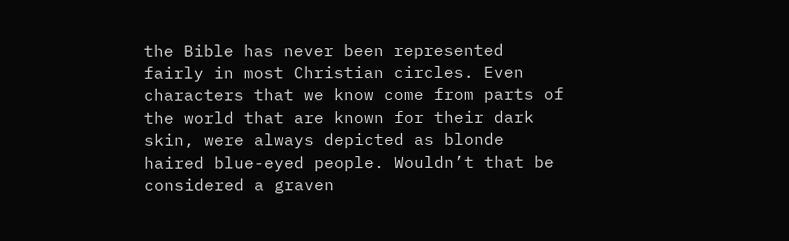the Bible has never been represented fairly in most Christian circles. Even characters that we know come from parts of the world that are known for their dark skin, were always depicted as blonde haired blue-eyed people. Wouldn’t that be considered a graven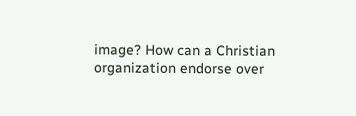image? How can a Christian organization endorse over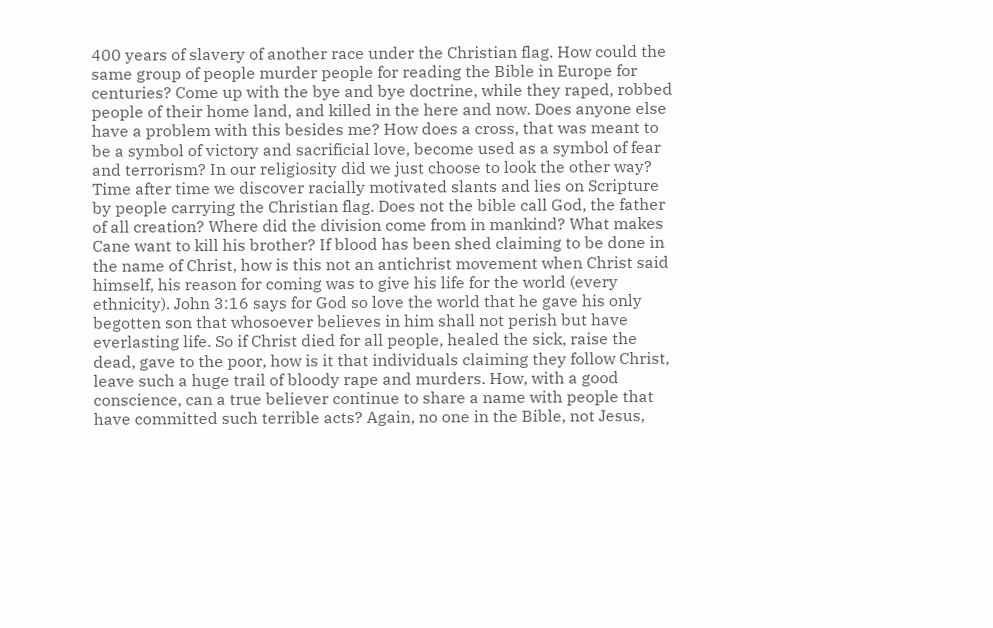400 years of slavery of another race under the Christian flag. How could the same group of people murder people for reading the Bible in Europe for centuries? Come up with the bye and bye doctrine, while they raped, robbed people of their home land, and killed in the here and now. Does anyone else have a problem with this besides me? How does a cross, that was meant to be a symbol of victory and sacrificial love, become used as a symbol of fear and terrorism? In our religiosity did we just choose to look the other way? Time after time we discover racially motivated slants and lies on Scripture by people carrying the Christian flag. Does not the bible call God, the father of all creation? Where did the division come from in mankind? What makes Cane want to kill his brother? If blood has been shed claiming to be done in the name of Christ, how is this not an antichrist movement when Christ said himself, his reason for coming was to give his life for the world (every ethnicity). John 3:16 says for God so love the world that he gave his only begotten son that whosoever believes in him shall not perish but have everlasting life. So if Christ died for all people, healed the sick, raise the dead, gave to the poor, how is it that individuals claiming they follow Christ, leave such a huge trail of bloody rape and murders. How, with a good conscience, can a true believer continue to share a name with people that have committed such terrible acts? Again, no one in the Bible, not Jesus,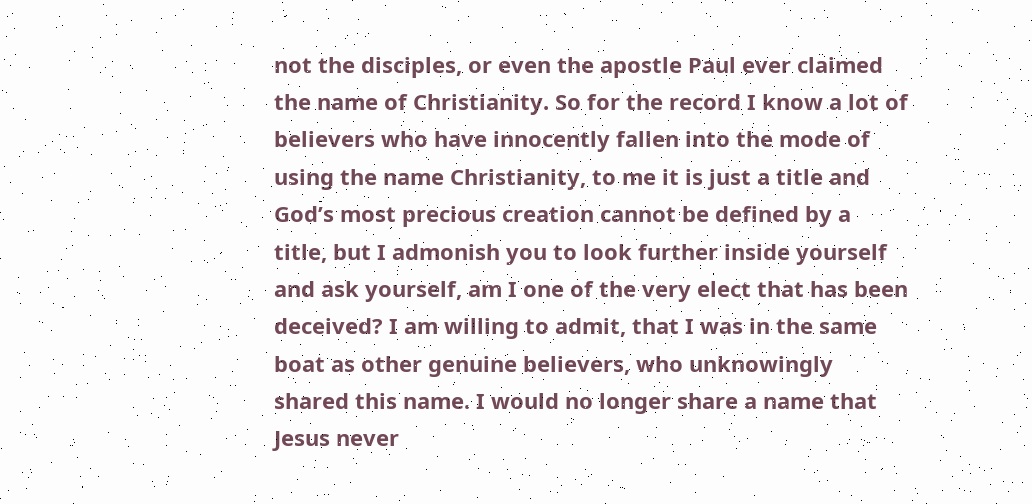not the disciples, or even the apostle Paul ever claimed the name of Christianity. So for the record I know a lot of believers who have innocently fallen into the mode of using the name Christianity, to me it is just a title and God’s most precious creation cannot be defined by a title, but I admonish you to look further inside yourself and ask yourself, am I one of the very elect that has been deceived? I am willing to admit, that I was in the same boat as other genuine believers, who unknowingly shared this name. I would no longer share a name that Jesus never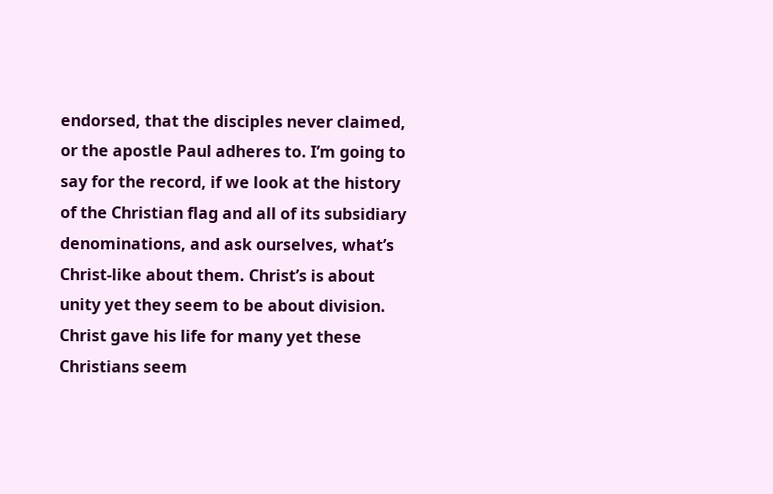endorsed, that the disciples never claimed, or the apostle Paul adheres to. I’m going to say for the record, if we look at the history of the Christian flag and all of its subsidiary denominations, and ask ourselves, what’s Christ-like about them. Christ’s is about unity yet they seem to be about division. Christ gave his life for many yet these Christians seem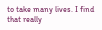to take many lives. I find that really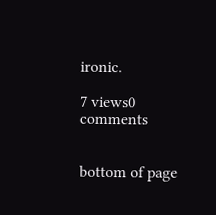ironic.

7 views0 comments


bottom of page